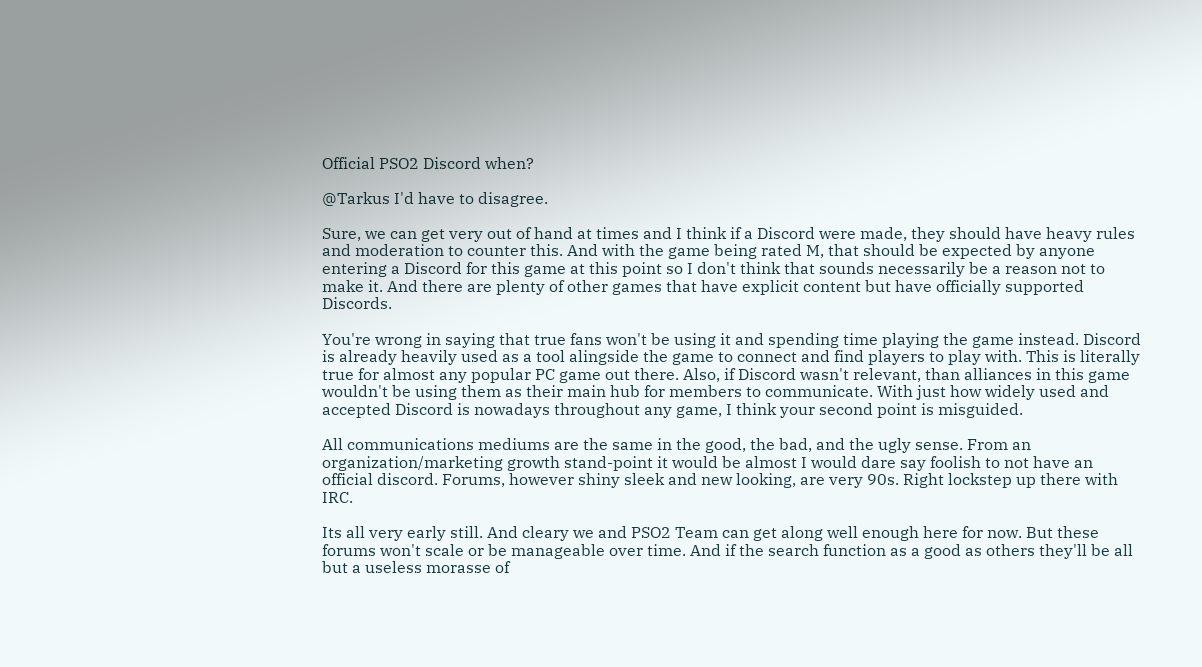Official PSO2 Discord when?

@Tarkus I'd have to disagree.

Sure, we can get very out of hand at times and I think if a Discord were made, they should have heavy rules and moderation to counter this. And with the game being rated M, that should be expected by anyone entering a Discord for this game at this point so I don't think that sounds necessarily be a reason not to make it. And there are plenty of other games that have explicit content but have officially supported Discords.

You're wrong in saying that true fans won't be using it and spending time playing the game instead. Discord is already heavily used as a tool alingside the game to connect and find players to play with. This is literally true for almost any popular PC game out there. Also, if Discord wasn't relevant, than alliances in this game wouldn't be using them as their main hub for members to communicate. With just how widely used and accepted Discord is nowadays throughout any game, I think your second point is misguided.

All communications mediums are the same in the good, the bad, and the ugly sense. From an organization/marketing growth stand-point it would be almost I would dare say foolish to not have an official discord. Forums, however shiny sleek and new looking, are very 90s. Right lockstep up there with IRC.

Its all very early still. And cleary we and PSO2 Team can get along well enough here for now. But these forums won't scale or be manageable over time. And if the search function as a good as others they'll be all but a useless morasse of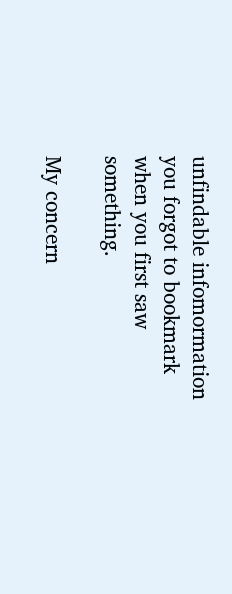unfindable infomormation you forgot to bookmark when you first saw something.

My concern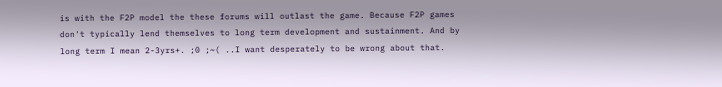is with the F2P model the these forums will outlast the game. Because F2P games don't typically lend themselves to long term development and sustainment. And by long term I mean 2-3yrs+. ;0 ;~( ..I want desperately to be wrong about that.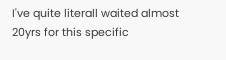I've quite literall waited almost 20yrs for this specific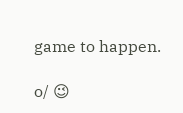game to happen.

o/ 😉